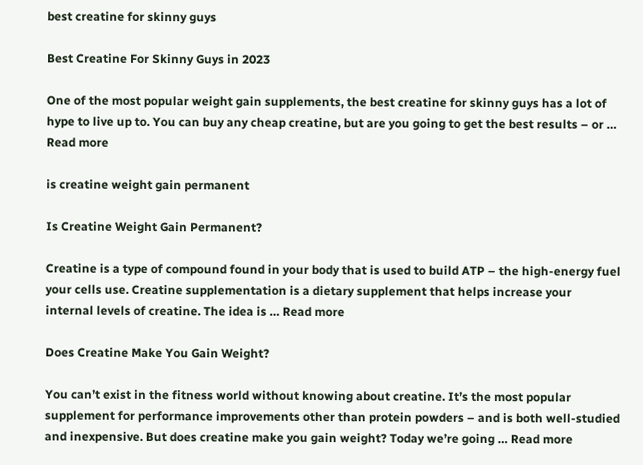best creatine for skinny guys

Best Creatine For Skinny Guys in 2023

One of the most popular weight gain supplements, the best creatine for skinny guys has a lot of hype to live up to. You can buy any cheap creatine, but are you going to get the best results – or … Read more

is creatine weight gain permanent

Is Creatine Weight Gain Permanent?

Creatine is a type of compound found in your body that is used to build ATP – the high-energy fuel your cells use. Creatine supplementation is a dietary supplement that helps increase your internal levels of creatine. The idea is … Read more

Does Creatine Make You Gain Weight?

You can’t exist in the fitness world without knowing about creatine. It’s the most popular supplement for performance improvements other than protein powders – and is both well-studied and inexpensive. But does creatine make you gain weight? Today we’re going … Read more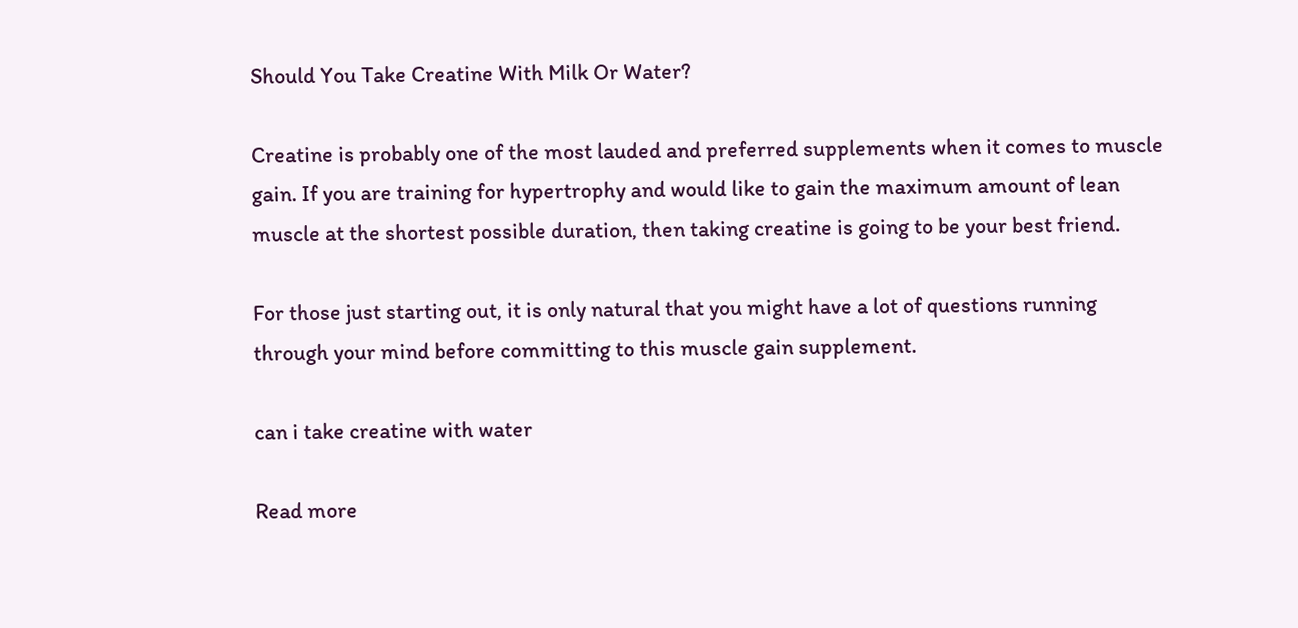Should You Take Creatine With Milk Or Water?

Creatine is probably one of the most lauded and preferred supplements when it comes to muscle gain. If you are training for hypertrophy and would like to gain the maximum amount of lean muscle at the shortest possible duration, then taking creatine is going to be your best friend.

For those just starting out, it is only natural that you might have a lot of questions running through your mind before committing to this muscle gain supplement.

can i take creatine with water

Read more